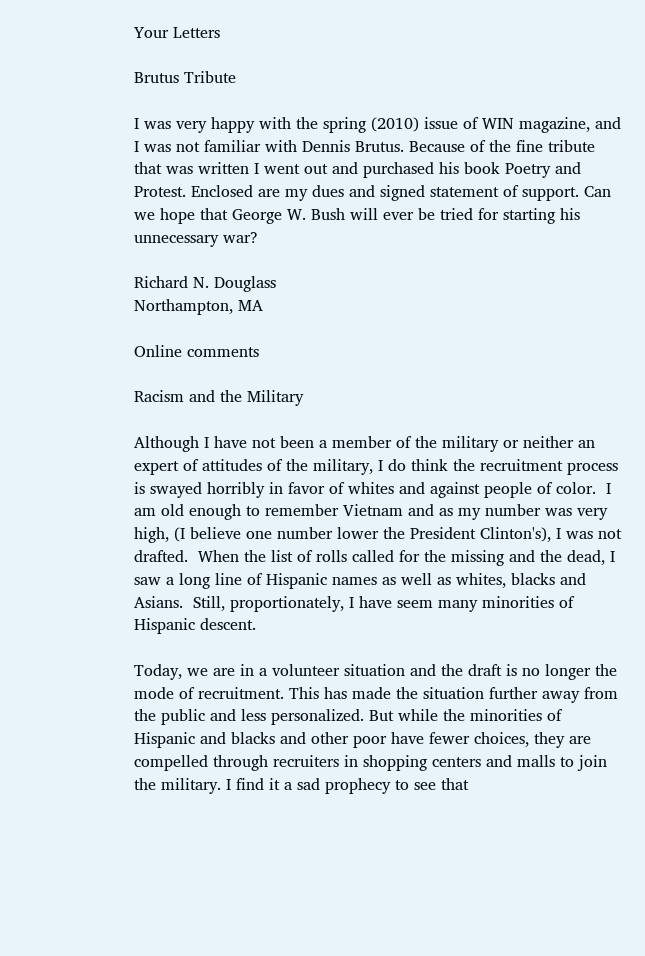Your Letters

Brutus Tribute

I was very happy with the spring (2010) issue of WIN magazine, and I was not familiar with Dennis Brutus. Because of the fine tribute that was written I went out and purchased his book Poetry and Protest. Enclosed are my dues and signed statement of support. Can we hope that George W. Bush will ever be tried for starting his unnecessary war?

Richard N. Douglass
Northampton, MA

Online comments

Racism and the Military

Although I have not been a member of the military or neither an expert of attitudes of the military, I do think the recruitment process is swayed horribly in favor of whites and against people of color.  I am old enough to remember Vietnam and as my number was very high, (I believe one number lower the President Clinton's), I was not drafted.  When the list of rolls called for the missing and the dead, I saw a long line of Hispanic names as well as whites, blacks and Asians.  Still, proportionately, I have seem many minorities of Hispanic descent.

Today, we are in a volunteer situation and the draft is no longer the mode of recruitment. This has made the situation further away from the public and less personalized. But while the minorities of Hispanic and blacks and other poor have fewer choices, they are compelled through recruiters in shopping centers and malls to join the military. I find it a sad prophecy to see that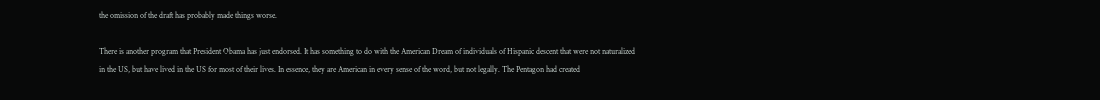the omission of the draft has probably made things worse.

There is another program that President Obama has just endorsed. It has something to do with the American Dream of individuals of Hispanic descent that were not naturalized in the US, but have lived in the US for most of their lives. In essence, they are American in every sense of the word, but not legally. The Pentagon had created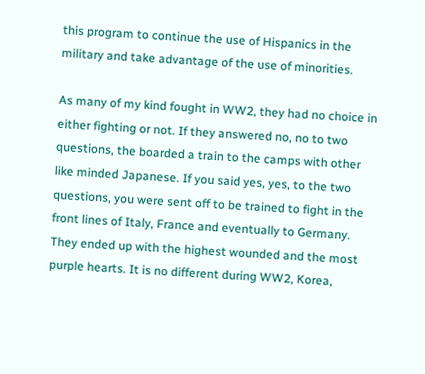this program to continue the use of Hispanics in the military and take advantage of the use of minorities.

As many of my kind fought in WW2, they had no choice in either fighting or not. If they answered no, no to two questions, the boarded a train to the camps with other like minded Japanese. If you said yes, yes, to the two questions, you were sent off to be trained to fight in the front lines of Italy, France and eventually to Germany. They ended up with the highest wounded and the most purple hearts. It is no different during WW2, Korea,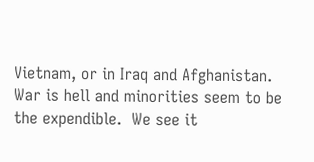Vietnam, or in Iraq and Afghanistan. War is hell and minorities seem to be the expendible.  We see it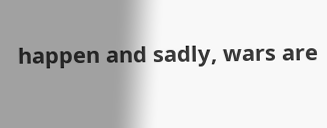happen and sadly, wars are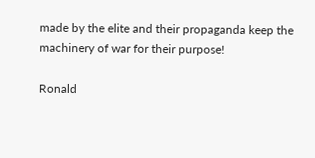made by the elite and their propaganda keep the machinery of war for their purpose!

Ronald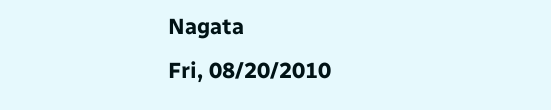Nagata
Fri, 08/20/2010